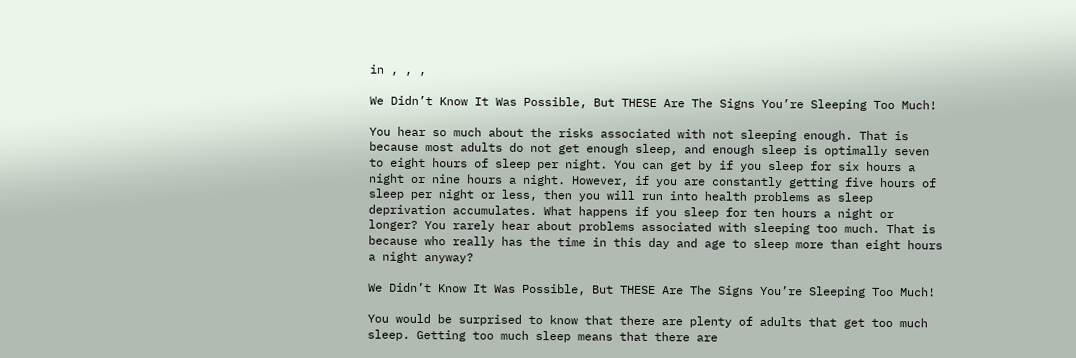in , , ,

We Didn’t Know It Was Possible, But THESE Are The Signs You’re Sleeping Too Much!

You hear so much about the risks associated with not sleeping enough. That is because most adults do not get enough sleep, and enough sleep is optimally seven to eight hours of sleep per night. You can get by if you sleep for six hours a night or nine hours a night. However, if you are constantly getting five hours of sleep per night or less, then you will run into health problems as sleep deprivation accumulates. What happens if you sleep for ten hours a night or longer? You rarely hear about problems associated with sleeping too much. That is because who really has the time in this day and age to sleep more than eight hours a night anyway?

We Didn’t Know It Was Possible, But THESE Are The Signs You’re Sleeping Too Much!

You would be surprised to know that there are plenty of adults that get too much sleep. Getting too much sleep means that there are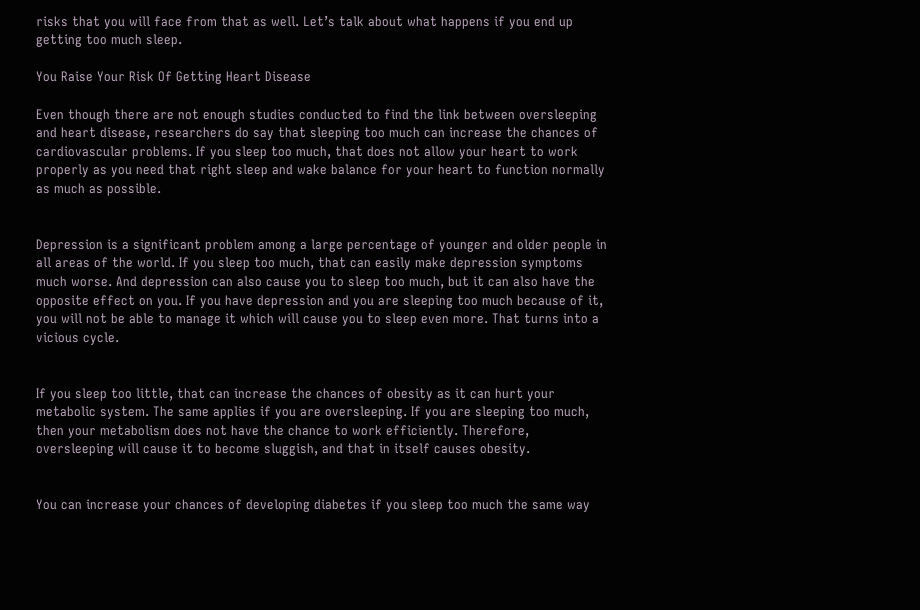risks that you will face from that as well. Let’s talk about what happens if you end up getting too much sleep.

You Raise Your Risk Of Getting Heart Disease

Even though there are not enough studies conducted to find the link between oversleeping and heart disease, researchers do say that sleeping too much can increase the chances of cardiovascular problems. If you sleep too much, that does not allow your heart to work properly as you need that right sleep and wake balance for your heart to function normally as much as possible.


Depression is a significant problem among a large percentage of younger and older people in all areas of the world. If you sleep too much, that can easily make depression symptoms much worse. And depression can also cause you to sleep too much, but it can also have the opposite effect on you. If you have depression and you are sleeping too much because of it, you will not be able to manage it which will cause you to sleep even more. That turns into a vicious cycle.


If you sleep too little, that can increase the chances of obesity as it can hurt your metabolic system. The same applies if you are oversleeping. If you are sleeping too much, then your metabolism does not have the chance to work efficiently. Therefore, oversleeping will cause it to become sluggish, and that in itself causes obesity.


You can increase your chances of developing diabetes if you sleep too much the same way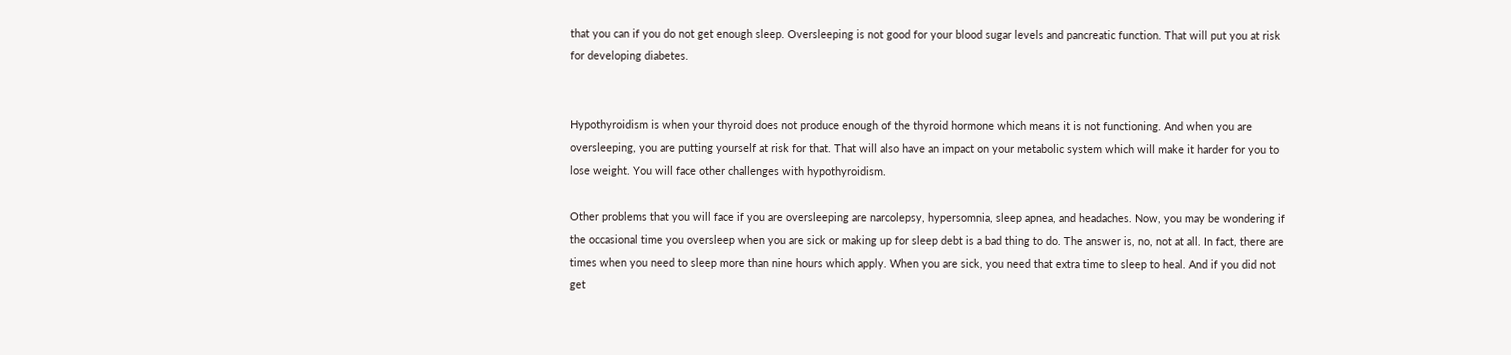that you can if you do not get enough sleep. Oversleeping is not good for your blood sugar levels and pancreatic function. That will put you at risk for developing diabetes.


Hypothyroidism is when your thyroid does not produce enough of the thyroid hormone which means it is not functioning. And when you are oversleeping, you are putting yourself at risk for that. That will also have an impact on your metabolic system which will make it harder for you to lose weight. You will face other challenges with hypothyroidism.

Other problems that you will face if you are oversleeping are narcolepsy, hypersomnia, sleep apnea, and headaches. Now, you may be wondering if the occasional time you oversleep when you are sick or making up for sleep debt is a bad thing to do. The answer is, no, not at all. In fact, there are times when you need to sleep more than nine hours which apply. When you are sick, you need that extra time to sleep to heal. And if you did not get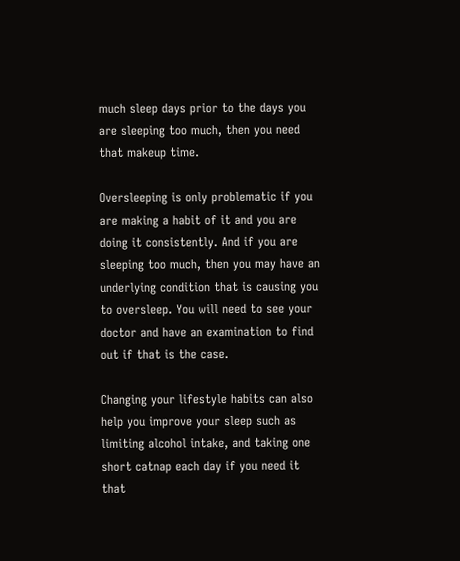much sleep days prior to the days you are sleeping too much, then you need that makeup time.

Oversleeping is only problematic if you are making a habit of it and you are doing it consistently. And if you are sleeping too much, then you may have an underlying condition that is causing you to oversleep. You will need to see your doctor and have an examination to find out if that is the case.

Changing your lifestyle habits can also help you improve your sleep such as limiting alcohol intake, and taking one short catnap each day if you need it that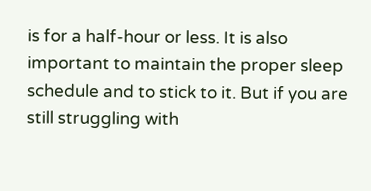is for a half-hour or less. It is also important to maintain the proper sleep schedule and to stick to it. But if you are still struggling with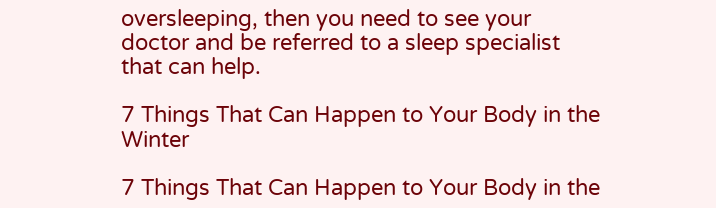oversleeping, then you need to see your doctor and be referred to a sleep specialist that can help.

7 Things That Can Happen to Your Body in the Winter

7 Things That Can Happen to Your Body in the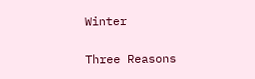Winter

Three Reasons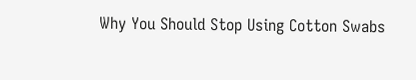Why You Should Stop Using Cotton Swabs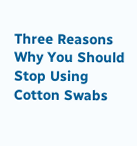Three Reasons Why You Should Stop Using Cotton Swabs